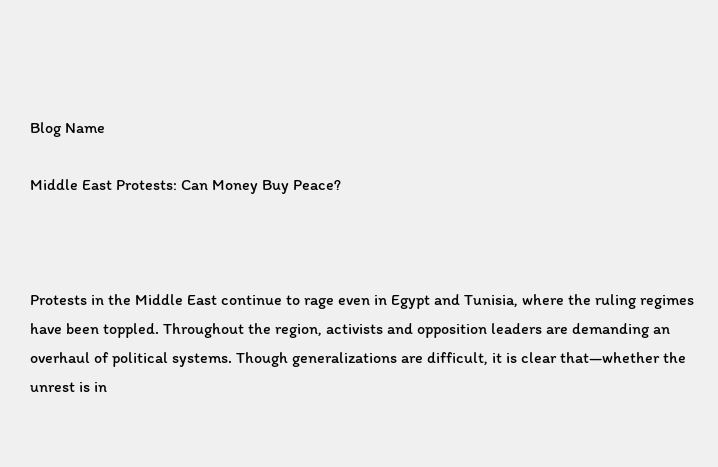Blog Name

Middle East Protests: Can Money Buy Peace?



Protests in the Middle East continue to rage even in Egypt and Tunisia, where the ruling regimes have been toppled. Throughout the region, activists and opposition leaders are demanding an overhaul of political systems. Though generalizations are difficult, it is clear that—whether the unrest is in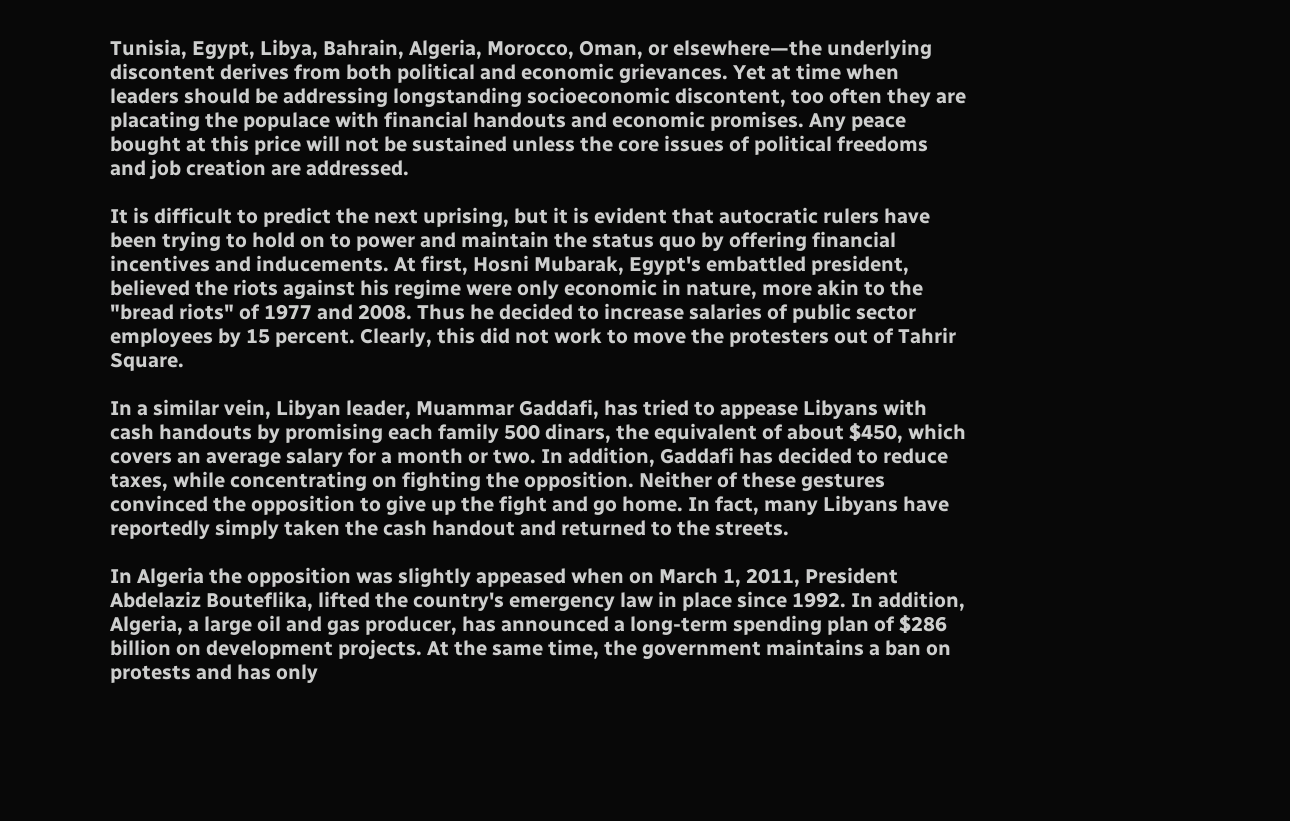Tunisia, Egypt, Libya, Bahrain, Algeria, Morocco, Oman, or elsewhere—the underlying discontent derives from both political and economic grievances. Yet at time when leaders should be addressing longstanding socioeconomic discontent, too often they are placating the populace with financial handouts and economic promises. Any peace bought at this price will not be sustained unless the core issues of political freedoms and job creation are addressed.

It is difficult to predict the next uprising, but it is evident that autocratic rulers have been trying to hold on to power and maintain the status quo by offering financial incentives and inducements. At first, Hosni Mubarak, Egypt's embattled president, believed the riots against his regime were only economic in nature, more akin to the "bread riots" of 1977 and 2008. Thus he decided to increase salaries of public sector employees by 15 percent. Clearly, this did not work to move the protesters out of Tahrir Square.

In a similar vein, Libyan leader, Muammar Gaddafi, has tried to appease Libyans with cash handouts by promising each family 500 dinars, the equivalent of about $450, which covers an average salary for a month or two. In addition, Gaddafi has decided to reduce taxes, while concentrating on fighting the opposition. Neither of these gestures convinced the opposition to give up the fight and go home. In fact, many Libyans have reportedly simply taken the cash handout and returned to the streets.

In Algeria the opposition was slightly appeased when on March 1, 2011, President Abdelaziz Bouteflika, lifted the country's emergency law in place since 1992. In addition, Algeria, a large oil and gas producer, has announced a long-term spending plan of $286 billion on development projects. At the same time, the government maintains a ban on protests and has only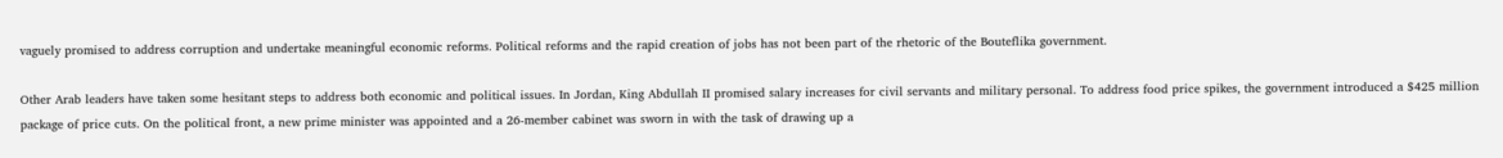vaguely promised to address corruption and undertake meaningful economic reforms. Political reforms and the rapid creation of jobs has not been part of the rhetoric of the Bouteflika government.

Other Arab leaders have taken some hesitant steps to address both economic and political issues. In Jordan, King Abdullah II promised salary increases for civil servants and military personal. To address food price spikes, the government introduced a $425 million package of price cuts. On the political front, a new prime minister was appointed and a 26-member cabinet was sworn in with the task of drawing up a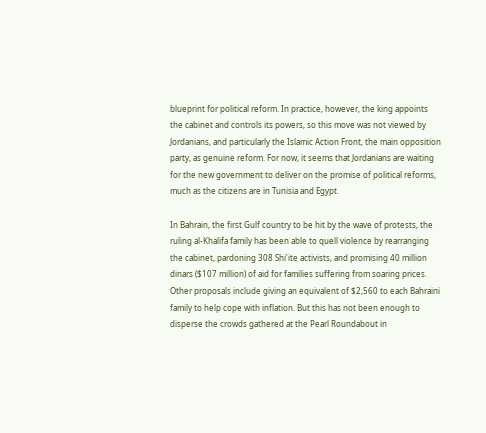blueprint for political reform. In practice, however, the king appoints the cabinet and controls its powers, so this move was not viewed by Jordanians, and particularly the Islamic Action Front, the main opposition party, as genuine reform. For now, it seems that Jordanians are waiting for the new government to deliver on the promise of political reforms, much as the citizens are in Tunisia and Egypt.

In Bahrain, the first Gulf country to be hit by the wave of protests, the ruling al-Khalifa family has been able to quell violence by rearranging the cabinet, pardoning 308 Shi'ite activists, and promising 40 million dinars ($107 million) of aid for families suffering from soaring prices. Other proposals include giving an equivalent of $2,560 to each Bahraini family to help cope with inflation. But this has not been enough to disperse the crowds gathered at the Pearl Roundabout in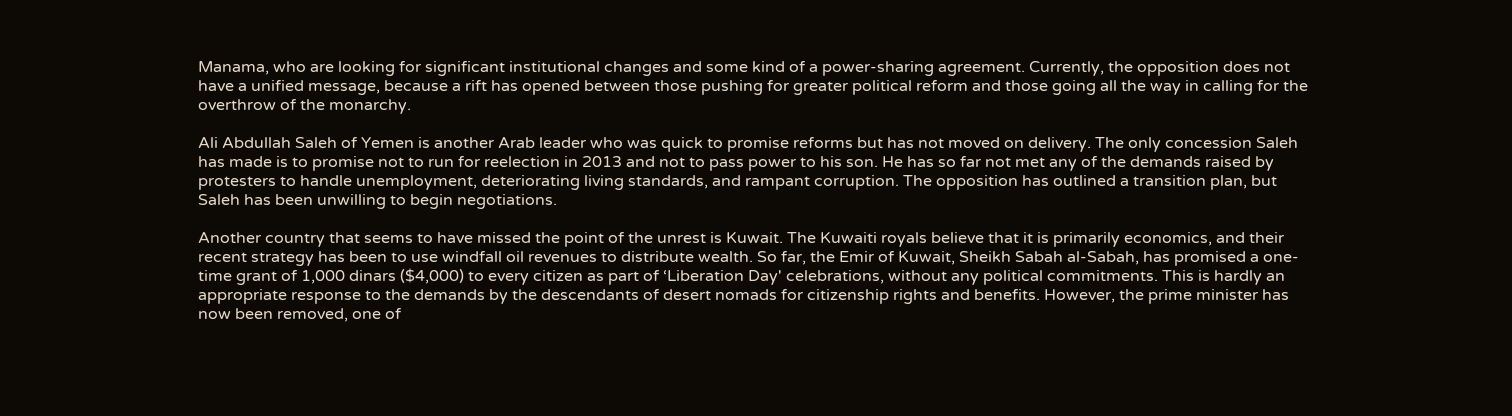Manama, who are looking for significant institutional changes and some kind of a power-sharing agreement. Currently, the opposition does not have a unified message, because a rift has opened between those pushing for greater political reform and those going all the way in calling for the overthrow of the monarchy.

Ali Abdullah Saleh of Yemen is another Arab leader who was quick to promise reforms but has not moved on delivery. The only concession Saleh has made is to promise not to run for reelection in 2013 and not to pass power to his son. He has so far not met any of the demands raised by protesters to handle unemployment, deteriorating living standards, and rampant corruption. The opposition has outlined a transition plan, but Saleh has been unwilling to begin negotiations.

Another country that seems to have missed the point of the unrest is Kuwait. The Kuwaiti royals believe that it is primarily economics, and their recent strategy has been to use windfall oil revenues to distribute wealth. So far, the Emir of Kuwait, Sheikh Sabah al-Sabah, has promised a one-time grant of 1,000 dinars ($4,000) to every citizen as part of ‘Liberation Day' celebrations, without any political commitments. This is hardly an appropriate response to the demands by the descendants of desert nomads for citizenship rights and benefits. However, the prime minister has now been removed, one of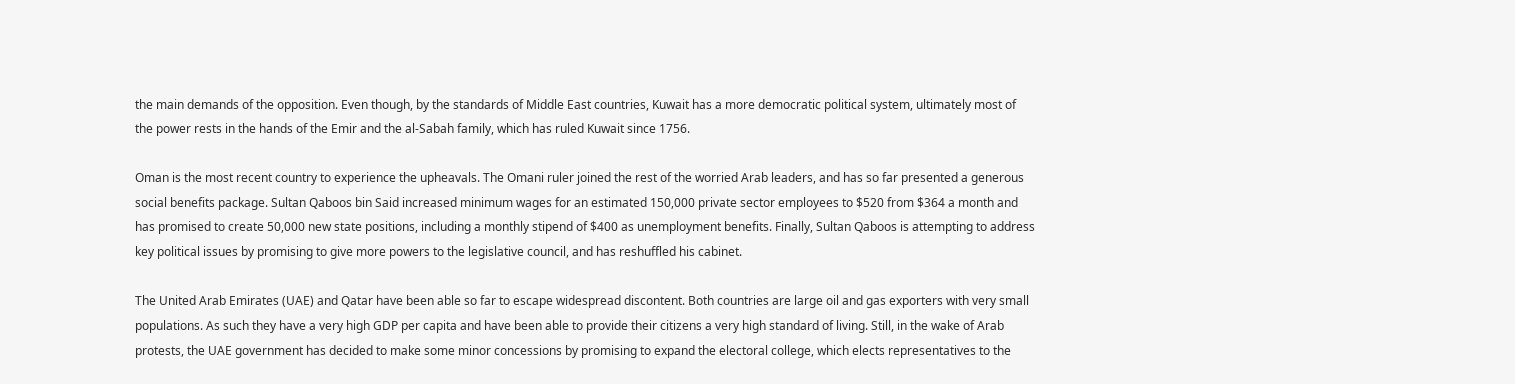the main demands of the opposition. Even though, by the standards of Middle East countries, Kuwait has a more democratic political system, ultimately most of the power rests in the hands of the Emir and the al-Sabah family, which has ruled Kuwait since 1756.

Oman is the most recent country to experience the upheavals. The Omani ruler joined the rest of the worried Arab leaders, and has so far presented a generous social benefits package. Sultan Qaboos bin Said increased minimum wages for an estimated 150,000 private sector employees to $520 from $364 a month and has promised to create 50,000 new state positions, including a monthly stipend of $400 as unemployment benefits. Finally, Sultan Qaboos is attempting to address key political issues by promising to give more powers to the legislative council, and has reshuffled his cabinet.

The United Arab Emirates (UAE) and Qatar have been able so far to escape widespread discontent. Both countries are large oil and gas exporters with very small populations. As such they have a very high GDP per capita and have been able to provide their citizens a very high standard of living. Still, in the wake of Arab protests, the UAE government has decided to make some minor concessions by promising to expand the electoral college, which elects representatives to the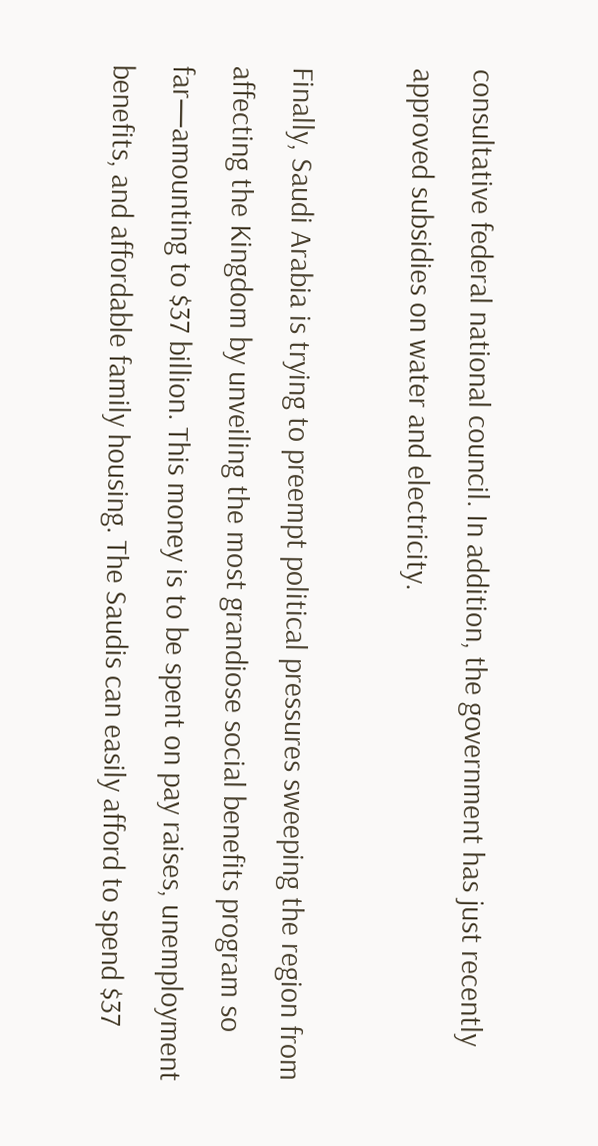consultative federal national council. In addition, the government has just recently approved subsidies on water and electricity.

Finally, Saudi Arabia is trying to preempt political pressures sweeping the region from affecting the Kingdom by unveiling the most grandiose social benefits program so far—amounting to $37 billion. This money is to be spent on pay raises, unemployment benefits, and affordable family housing. The Saudis can easily afford to spend $37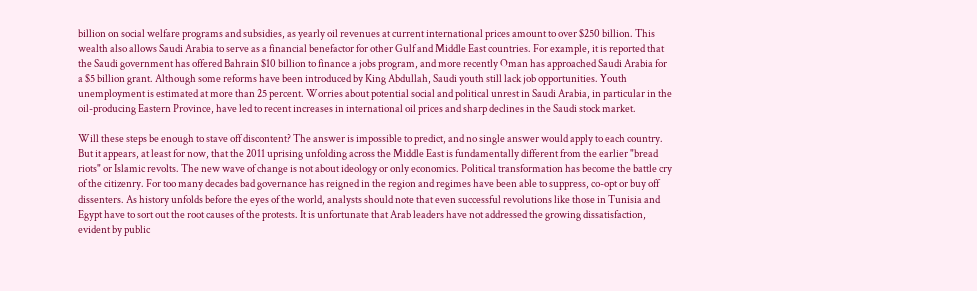billion on social welfare programs and subsidies, as yearly oil revenues at current international prices amount to over $250 billion. This wealth also allows Saudi Arabia to serve as a financial benefactor for other Gulf and Middle East countries. For example, it is reported that the Saudi government has offered Bahrain $10 billion to finance a jobs program, and more recently Oman has approached Saudi Arabia for a $5 billion grant. Although some reforms have been introduced by King Abdullah, Saudi youth still lack job opportunities. Youth unemployment is estimated at more than 25 percent. Worries about potential social and political unrest in Saudi Arabia, in particular in the oil-producing Eastern Province, have led to recent increases in international oil prices and sharp declines in the Saudi stock market.

Will these steps be enough to stave off discontent? The answer is impossible to predict, and no single answer would apply to each country. But it appears, at least for now, that the 2011 uprising unfolding across the Middle East is fundamentally different from the earlier "bread riots" or Islamic revolts. The new wave of change is not about ideology or only economics. Political transformation has become the battle cry of the citizenry. For too many decades bad governance has reigned in the region and regimes have been able to suppress, co-opt or buy off dissenters. As history unfolds before the eyes of the world, analysts should note that even successful revolutions like those in Tunisia and Egypt have to sort out the root causes of the protests. It is unfortunate that Arab leaders have not addressed the growing dissatisfaction, evident by public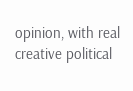opinion, with real creative political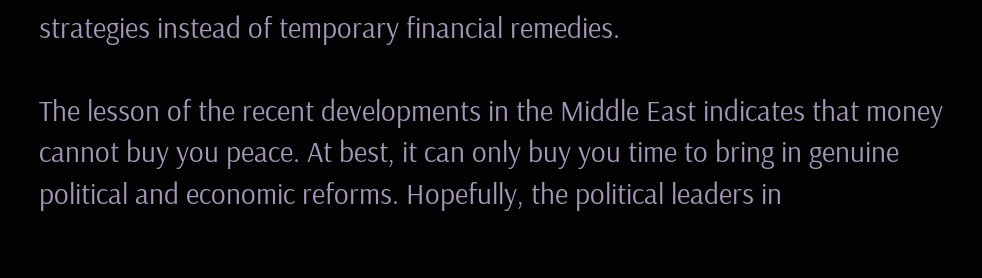strategies instead of temporary financial remedies.

The lesson of the recent developments in the Middle East indicates that money cannot buy you peace. At best, it can only buy you time to bring in genuine political and economic reforms. Hopefully, the political leaders in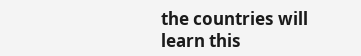the countries will learn this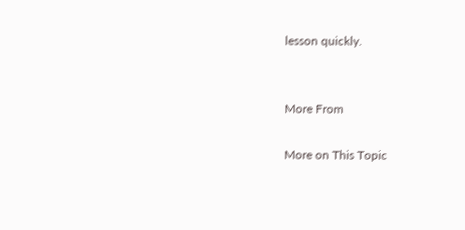lesson quickly.


More From

More on This Topic